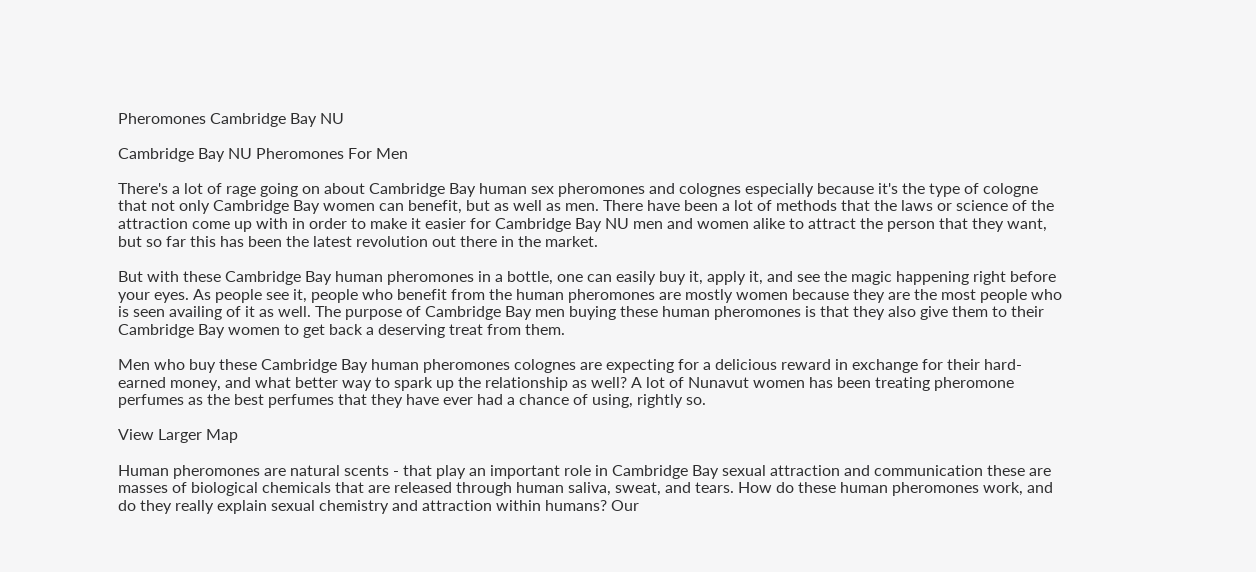Pheromones Cambridge Bay NU

Cambridge Bay NU Pheromones For Men

There's a lot of rage going on about Cambridge Bay human sex pheromones and colognes especially because it's the type of cologne that not only Cambridge Bay women can benefit, but as well as men. There have been a lot of methods that the laws or science of the attraction come up with in order to make it easier for Cambridge Bay NU men and women alike to attract the person that they want, but so far this has been the latest revolution out there in the market.

But with these Cambridge Bay human pheromones in a bottle, one can easily buy it, apply it, and see the magic happening right before your eyes. As people see it, people who benefit from the human pheromones are mostly women because they are the most people who is seen availing of it as well. The purpose of Cambridge Bay men buying these human pheromones is that they also give them to their Cambridge Bay women to get back a deserving treat from them.

Men who buy these Cambridge Bay human pheromones colognes are expecting for a delicious reward in exchange for their hard-earned money, and what better way to spark up the relationship as well? A lot of Nunavut women has been treating pheromone perfumes as the best perfumes that they have ever had a chance of using, rightly so.

View Larger Map

Human pheromones are natural scents - that play an important role in Cambridge Bay sexual attraction and communication these are masses of biological chemicals that are released through human saliva, sweat, and tears. How do these human pheromones work, and do they really explain sexual chemistry and attraction within humans? Our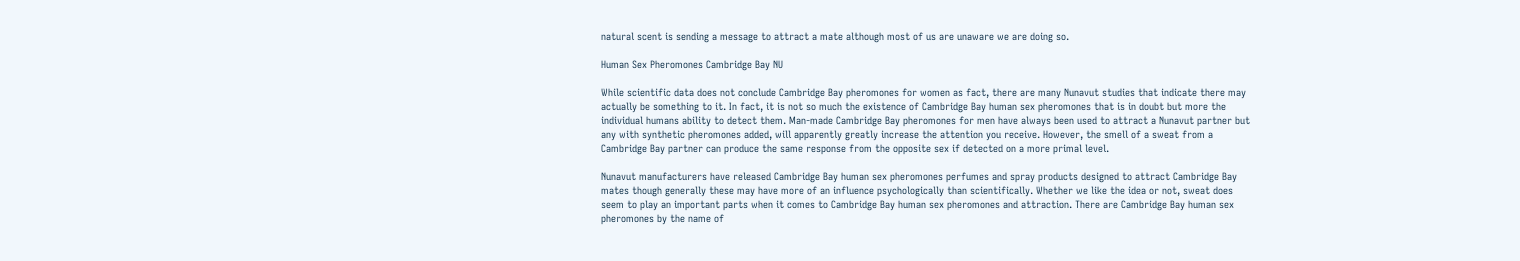natural scent is sending a message to attract a mate although most of us are unaware we are doing so.

Human Sex Pheromones Cambridge Bay NU

While scientific data does not conclude Cambridge Bay pheromones for women as fact, there are many Nunavut studies that indicate there may actually be something to it. In fact, it is not so much the existence of Cambridge Bay human sex pheromones that is in doubt but more the individual humans ability to detect them. Man-made Cambridge Bay pheromones for men have always been used to attract a Nunavut partner but any with synthetic pheromones added, will apparently greatly increase the attention you receive. However, the smell of a sweat from a Cambridge Bay partner can produce the same response from the opposite sex if detected on a more primal level.

Nunavut manufacturers have released Cambridge Bay human sex pheromones perfumes and spray products designed to attract Cambridge Bay mates though generally these may have more of an influence psychologically than scientifically. Whether we like the idea or not, sweat does seem to play an important parts when it comes to Cambridge Bay human sex pheromones and attraction. There are Cambridge Bay human sex pheromones by the name of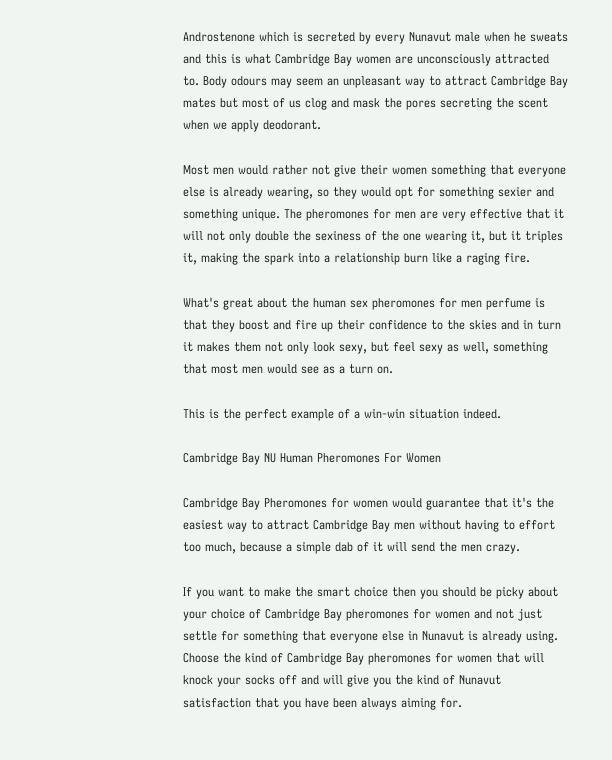Androstenone which is secreted by every Nunavut male when he sweats and this is what Cambridge Bay women are unconsciously attracted to. Body odours may seem an unpleasant way to attract Cambridge Bay mates but most of us clog and mask the pores secreting the scent when we apply deodorant.

Most men would rather not give their women something that everyone else is already wearing, so they would opt for something sexier and something unique. The pheromones for men are very effective that it will not only double the sexiness of the one wearing it, but it triples it, making the spark into a relationship burn like a raging fire.

What's great about the human sex pheromones for men perfume is that they boost and fire up their confidence to the skies and in turn it makes them not only look sexy, but feel sexy as well, something that most men would see as a turn on.

This is the perfect example of a win-win situation indeed.

Cambridge Bay NU Human Pheromones For Women

Cambridge Bay Pheromones for women would guarantee that it's the easiest way to attract Cambridge Bay men without having to effort too much, because a simple dab of it will send the men crazy.

If you want to make the smart choice then you should be picky about your choice of Cambridge Bay pheromones for women and not just settle for something that everyone else in Nunavut is already using. Choose the kind of Cambridge Bay pheromones for women that will knock your socks off and will give you the kind of Nunavut satisfaction that you have been always aiming for.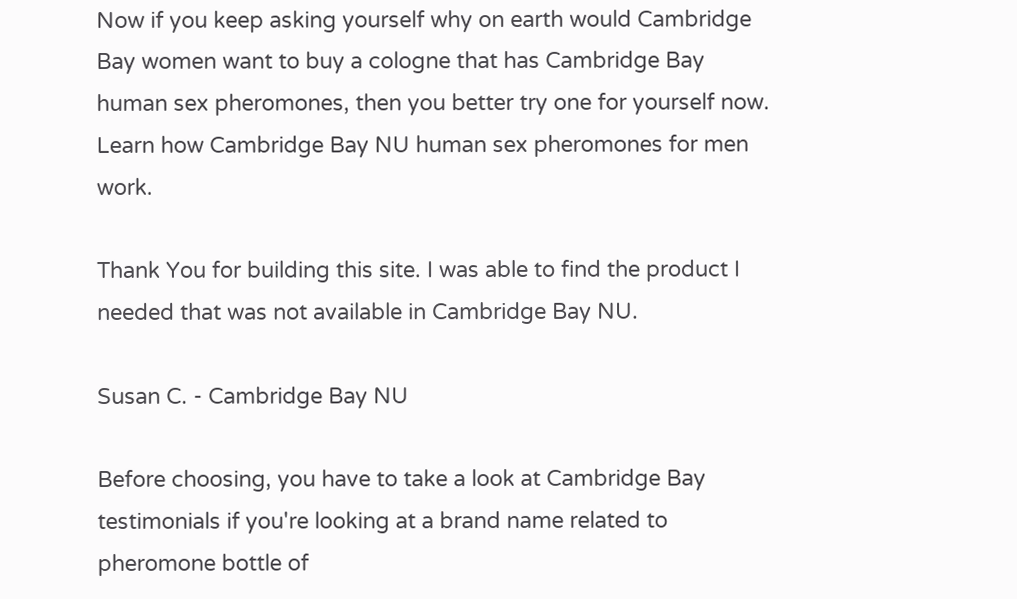Now if you keep asking yourself why on earth would Cambridge Bay women want to buy a cologne that has Cambridge Bay human sex pheromones, then you better try one for yourself now. Learn how Cambridge Bay NU human sex pheromones for men work.

Thank You for building this site. I was able to find the product I needed that was not available in Cambridge Bay NU.

Susan C. - Cambridge Bay NU

Before choosing, you have to take a look at Cambridge Bay testimonials if you're looking at a brand name related to pheromone bottle of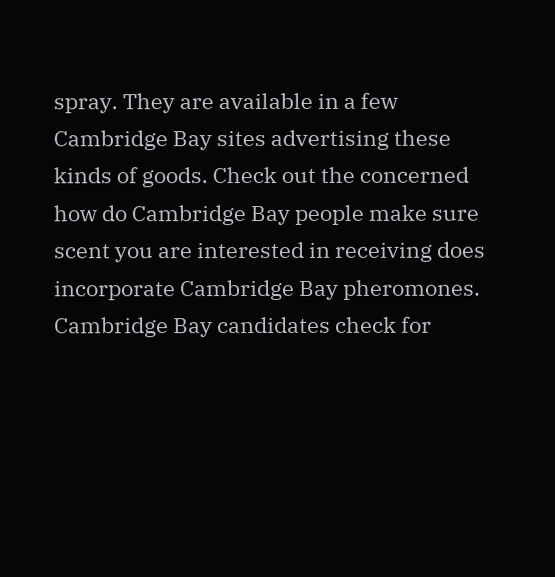spray. They are available in a few Cambridge Bay sites advertising these kinds of goods. Check out the concerned how do Cambridge Bay people make sure scent you are interested in receiving does incorporate Cambridge Bay pheromones. Cambridge Bay candidates check for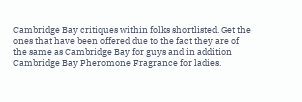Cambridge Bay critiques within folks shortlisted. Get the ones that have been offered due to the fact they are of the same as Cambridge Bay for guys and in addition Cambridge Bay Pheromone Fragrance for ladies.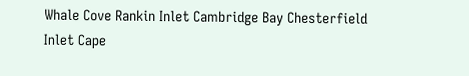Whale Cove Rankin Inlet Cambridge Bay Chesterfield Inlet Cape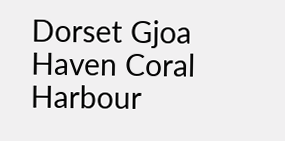Dorset Gjoa Haven Coral Harbour